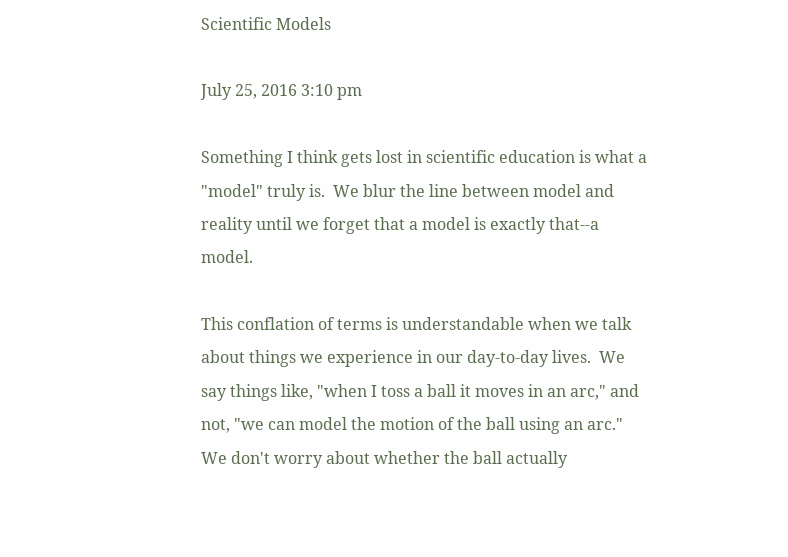Scientific Models

July 25, 2016 3:10 pm

Something I think gets lost in scientific education is what a "model" truly is.  We blur the line between model and reality until we forget that a model is exactly that--a model.

This conflation of terms is understandable when we talk about things we experience in our day-to-day lives.  We say things like, "when I toss a ball it moves in an arc," and not, "we can model the motion of the ball using an arc."  We don't worry about whether the ball actually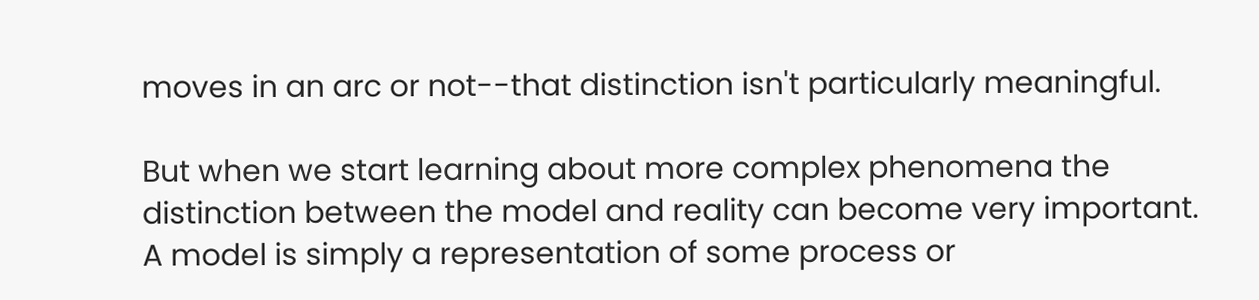moves in an arc or not--that distinction isn't particularly meaningful.

But when we start learning about more complex phenomena the distinction between the model and reality can become very important. A model is simply a representation of some process or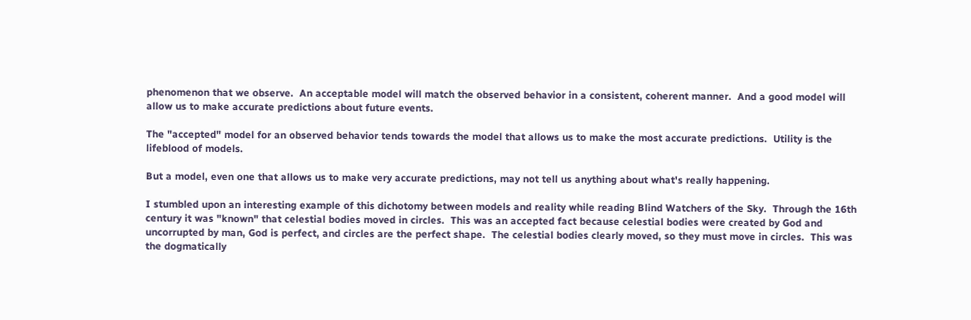phenomenon that we observe.  An acceptable model will match the observed behavior in a consistent, coherent manner.  And a good model will allow us to make accurate predictions about future events.

The "accepted" model for an observed behavior tends towards the model that allows us to make the most accurate predictions.  Utility is the lifeblood of models.

But a model, even one that allows us to make very accurate predictions, may not tell us anything about what's really happening.

I stumbled upon an interesting example of this dichotomy between models and reality while reading Blind Watchers of the Sky.  Through the 16th century it was "known" that celestial bodies moved in circles.  This was an accepted fact because celestial bodies were created by God and uncorrupted by man, God is perfect, and circles are the perfect shape.  The celestial bodies clearly moved, so they must move in circles.  This was the dogmatically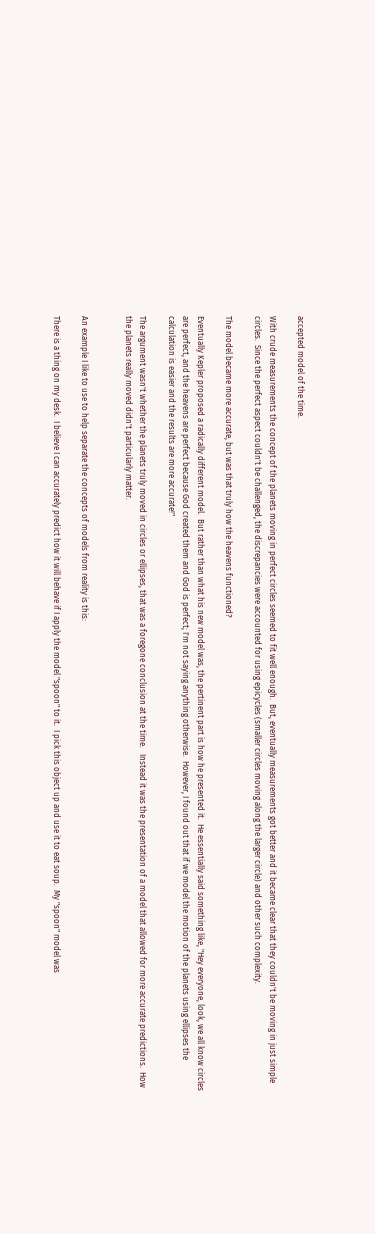accepted model of the time.

With crude measurements the concept of the planets moving in perfect circles seemed to fit well enough.  But, eventually measurements got better and it became clear that they couldn't be moving in just simple circles.  Since the perfect aspect couldn't be challenged, the discrepancies were accounted for using epicycles (smaller circles moving along the larger circle) and other such complexity.

The model became more accurate, but was that truly how the heavens functioned?

Eventually Kepler proposed a radically different model.  But rather than what his new model was, the pertinent part is how he presented it.  He essentially said something like, "Hey everyone, look, we all know circles are perfect, and the heavens are perfect because God created them and God is perfect; I'm not saying anything otherwise.  However, I found out that if we model the motion of the planets using ellipses the calculation is easier and the results are more accurate!"

The argument wasn't whether the planets truly moved in circles or ellipses, that was a foregone conclusion at the time.   Instead it was the presentation of a model that allowed for more accurate predictions.  How the planets really moved didn't particularly matter.


An example I like to use to help separate the concepts of models from reality is this:

There is a thing on my desk.  I believe I can accurately predict how it will behave if I apply the model "spoon" to it.  I pick this object up and use it to eat soup.  My "spoon" model was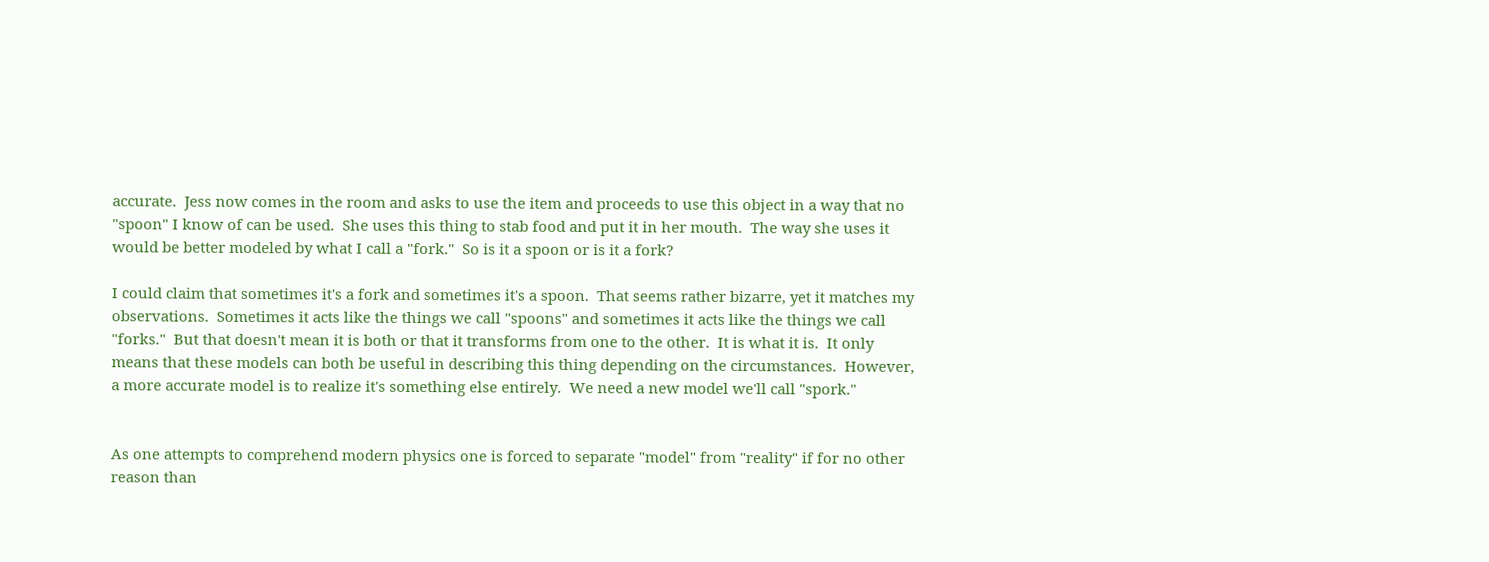accurate.  Jess now comes in the room and asks to use the item and proceeds to use this object in a way that no "spoon" I know of can be used.  She uses this thing to stab food and put it in her mouth.  The way she uses it would be better modeled by what I call a "fork."  So is it a spoon or is it a fork?

I could claim that sometimes it's a fork and sometimes it's a spoon.  That seems rather bizarre, yet it matches my observations.  Sometimes it acts like the things we call "spoons" and sometimes it acts like the things we call "forks."  But that doesn't mean it is both or that it transforms from one to the other.  It is what it is.  It only means that these models can both be useful in describing this thing depending on the circumstances.  However, a more accurate model is to realize it's something else entirely.  We need a new model we'll call "spork."


As one attempts to comprehend modern physics one is forced to separate "model" from "reality" if for no other reason than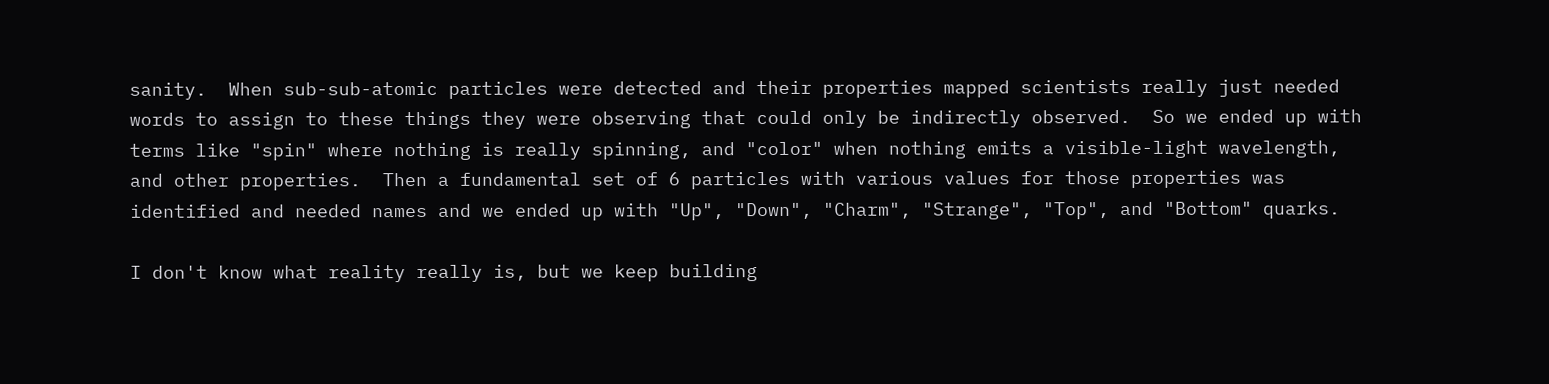sanity.  When sub-sub-atomic particles were detected and their properties mapped scientists really just needed words to assign to these things they were observing that could only be indirectly observed.  So we ended up with terms like "spin" where nothing is really spinning, and "color" when nothing emits a visible-light wavelength, and other properties.  Then a fundamental set of 6 particles with various values for those properties was identified and needed names and we ended up with "Up", "Down", "Charm", "Strange", "Top", and "Bottom" quarks.

I don't know what reality really is, but we keep building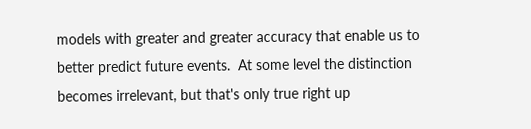models with greater and greater accuracy that enable us to better predict future events.  At some level the distinction becomes irrelevant, but that's only true right up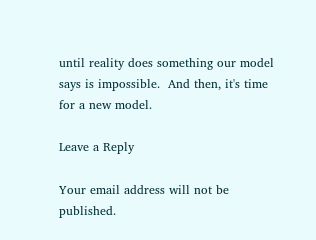until reality does something our model says is impossible.  And then, it's time for a new model.

Leave a Reply

Your email address will not be published.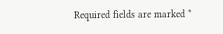Required fields are marked *